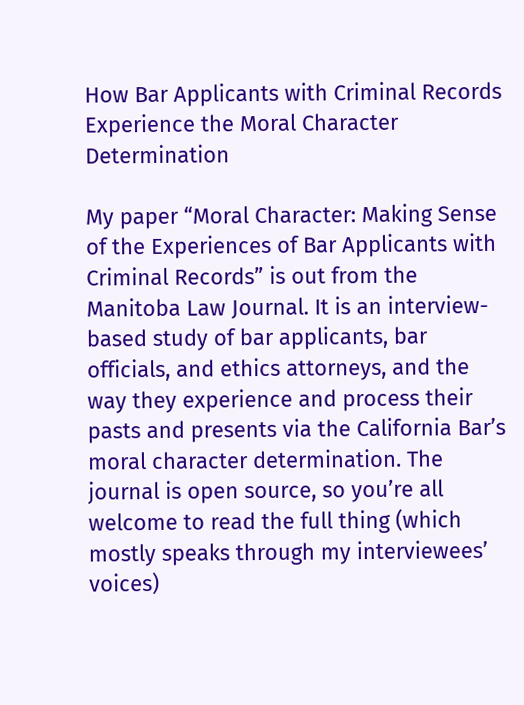How Bar Applicants with Criminal Records Experience the Moral Character Determination

My paper “Moral Character: Making Sense of the Experiences of Bar Applicants with Criminal Records” is out from the Manitoba Law Journal. It is an interview-based study of bar applicants, bar officials, and ethics attorneys, and the way they experience and process their pasts and presents via the California Bar’s moral character determination. The journal is open source, so you’re all welcome to read the full thing (which mostly speaks through my interviewees’ voices)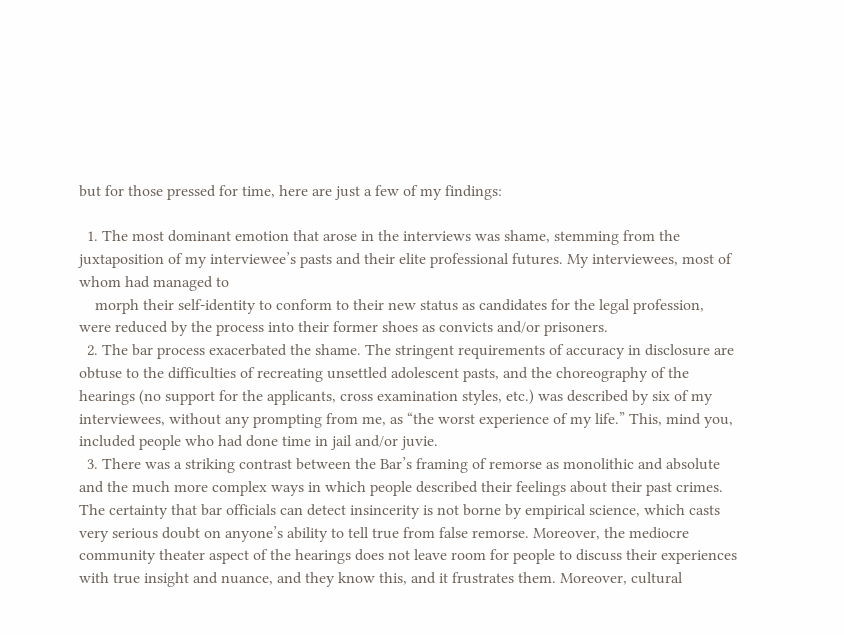but for those pressed for time, here are just a few of my findings:

  1. The most dominant emotion that arose in the interviews was shame, stemming from the juxtaposition of my interviewee’s pasts and their elite professional futures. My interviewees, most of whom had managed to
    morph their self-identity to conform to their new status as candidates for the legal profession, were reduced by the process into their former shoes as convicts and/or prisoners.
  2. The bar process exacerbated the shame. The stringent requirements of accuracy in disclosure are obtuse to the difficulties of recreating unsettled adolescent pasts, and the choreography of the hearings (no support for the applicants, cross examination styles, etc.) was described by six of my interviewees, without any prompting from me, as “the worst experience of my life.” This, mind you, included people who had done time in jail and/or juvie.
  3. There was a striking contrast between the Bar’s framing of remorse as monolithic and absolute and the much more complex ways in which people described their feelings about their past crimes. The certainty that bar officials can detect insincerity is not borne by empirical science, which casts very serious doubt on anyone’s ability to tell true from false remorse. Moreover, the mediocre community theater aspect of the hearings does not leave room for people to discuss their experiences with true insight and nuance, and they know this, and it frustrates them. Moreover, cultural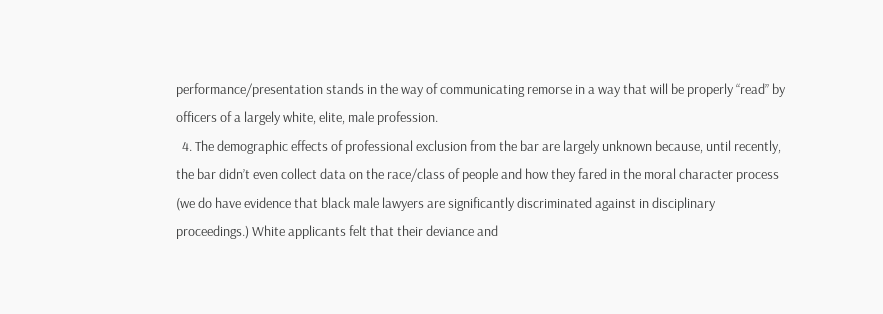performance/presentation stands in the way of communicating remorse in a way that will be properly “read” by officers of a largely white, elite, male profession.
  4. The demographic effects of professional exclusion from the bar are largely unknown because, until recently, the bar didn’t even collect data on the race/class of people and how they fared in the moral character process (we do have evidence that black male lawyers are significantly discriminated against in disciplinary proceedings.) White applicants felt that their deviance and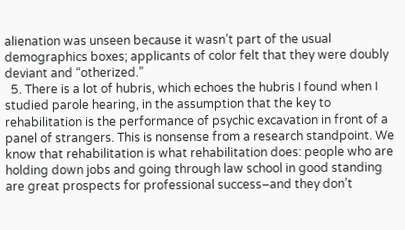alienation was unseen because it wasn’t part of the usual demographics boxes; applicants of color felt that they were doubly deviant and “otherized.”
  5. There is a lot of hubris, which echoes the hubris I found when I studied parole hearing, in the assumption that the key to rehabilitation is the performance of psychic excavation in front of a panel of strangers. This is nonsense from a research standpoint. We know that rehabilitation is what rehabilitation does: people who are holding down jobs and going through law school in good standing are great prospects for professional success–and they don’t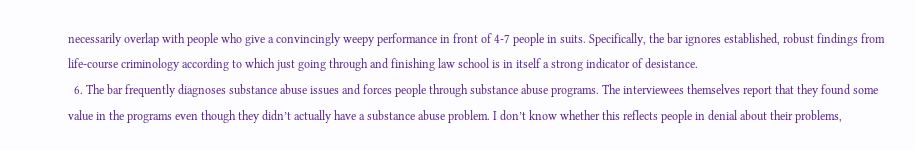necessarily overlap with people who give a convincingly weepy performance in front of 4-7 people in suits. Specifically, the bar ignores established, robust findings from life-course criminology according to which just going through and finishing law school is in itself a strong indicator of desistance.
  6. The bar frequently diagnoses substance abuse issues and forces people through substance abuse programs. The interviewees themselves report that they found some value in the programs even though they didn’t actually have a substance abuse problem. I don’t know whether this reflects people in denial about their problems,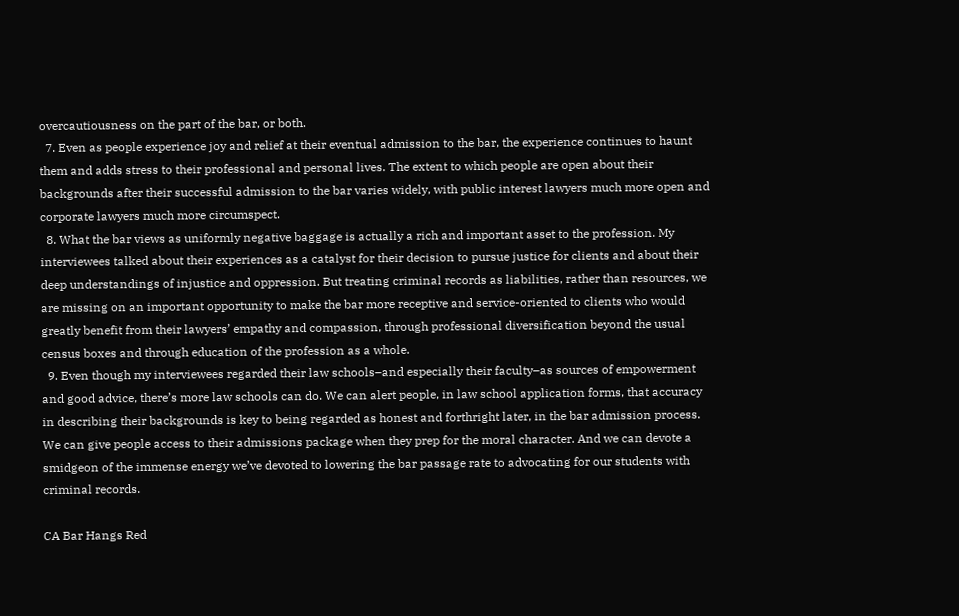overcautiousness on the part of the bar, or both.
  7. Even as people experience joy and relief at their eventual admission to the bar, the experience continues to haunt them and adds stress to their professional and personal lives. The extent to which people are open about their backgrounds after their successful admission to the bar varies widely, with public interest lawyers much more open and corporate lawyers much more circumspect.
  8. What the bar views as uniformly negative baggage is actually a rich and important asset to the profession. My interviewees talked about their experiences as a catalyst for their decision to pursue justice for clients and about their deep understandings of injustice and oppression. But treating criminal records as liabilities, rather than resources, we are missing on an important opportunity to make the bar more receptive and service-oriented to clients who would greatly benefit from their lawyers’ empathy and compassion, through professional diversification beyond the usual census boxes and through education of the profession as a whole.
  9. Even though my interviewees regarded their law schools–and especially their faculty–as sources of empowerment and good advice, there’s more law schools can do. We can alert people, in law school application forms, that accuracy in describing their backgrounds is key to being regarded as honest and forthright later, in the bar admission process. We can give people access to their admissions package when they prep for the moral character. And we can devote a smidgeon of the immense energy we’ve devoted to lowering the bar passage rate to advocating for our students with criminal records.

CA Bar Hangs Red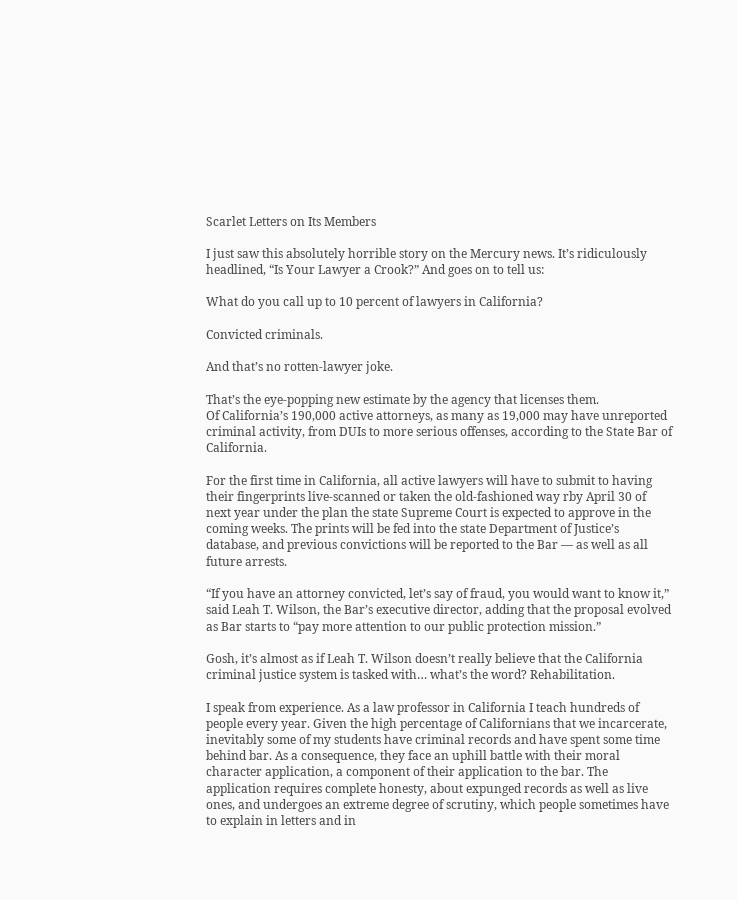Scarlet Letters on Its Members

I just saw this absolutely horrible story on the Mercury news. It’s ridiculously headlined, “Is Your Lawyer a Crook?” And goes on to tell us:

What do you call up to 10 percent of lawyers in California?

Convicted criminals.

And that’s no rotten-lawyer joke.

That’s the eye-popping new estimate by the agency that licenses them.
Of California’s 190,000 active attorneys, as many as 19,000 may have unreported criminal activity, from DUIs to more serious offenses, according to the State Bar of California.

For the first time in California, all active lawyers will have to submit to having their fingerprints live-scanned or taken the old-fashioned way rby April 30 of next year under the plan the state Supreme Court is expected to approve in the coming weeks. The prints will be fed into the state Department of Justice’s database, and previous convictions will be reported to the Bar — as well as all future arrests.

“If you have an attorney convicted, let’s say of fraud, you would want to know it,” said Leah T. Wilson, the Bar’s executive director, adding that the proposal evolved as Bar starts to “pay more attention to our public protection mission.”

Gosh, it’s almost as if Leah T. Wilson doesn’t really believe that the California criminal justice system is tasked with… what’s the word? Rehabilitation.

I speak from experience. As a law professor in California I teach hundreds of people every year. Given the high percentage of Californians that we incarcerate, inevitably some of my students have criminal records and have spent some time behind bar. As a consequence, they face an uphill battle with their moral character application, a component of their application to the bar. The application requires complete honesty, about expunged records as well as live ones, and undergoes an extreme degree of scrutiny, which people sometimes have to explain in letters and in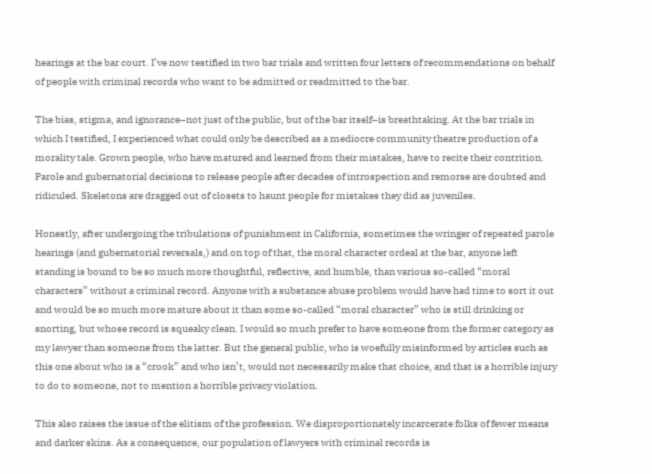hearings at the bar court. I’ve now testified in two bar trials and written four letters of recommendations on behalf of people with criminal records who want to be admitted or readmitted to the bar.

The bias, stigma, and ignorance–not just of the public, but of the bar itself–is breathtaking. At the bar trials in which I testified, I experienced what could only be described as a mediocre community theatre production of a morality tale. Grown people, who have matured and learned from their mistakes, have to recite their contrition. Parole and gubernatorial decisions to release people after decades of introspection and remorse are doubted and ridiculed. Skeletons are dragged out of closets to haunt people for mistakes they did as juveniles.

Honestly, after undergoing the tribulations of punishment in California, sometimes the wringer of repeated parole hearings (and gubernatorial reversals,) and on top of that, the moral character ordeal at the bar, anyone left standing is bound to be so much more thoughtful, reflective, and humble, than various so-called “moral characters” without a criminal record. Anyone with a substance abuse problem would have had time to sort it out and would be so much more mature about it than some so-called “moral character” who is still drinking or snorting, but whose record is squeaky clean. I would so much prefer to have someone from the former category as my lawyer than someone from the latter. But the general public, who is woefully misinformed by articles such as this one about who is a “crook” and who isn’t, would not necessarily make that choice, and that is a horrible injury to do to someone, not to mention a horrible privacy violation.

This also raises the issue of the elitism of the profession. We disproportionately incarcerate folks of fewer means and darker skins. As a consequence, our population of lawyers with criminal records is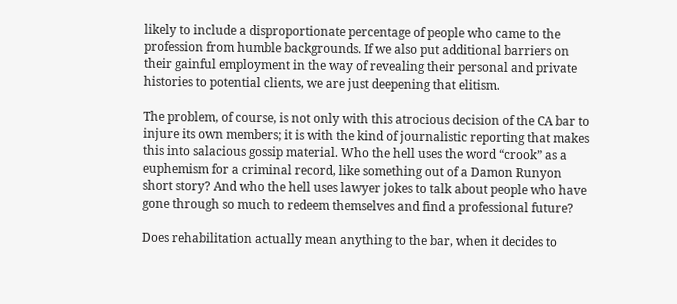likely to include a disproportionate percentage of people who came to the profession from humble backgrounds. If we also put additional barriers on their gainful employment in the way of revealing their personal and private histories to potential clients, we are just deepening that elitism.

The problem, of course, is not only with this atrocious decision of the CA bar to injure its own members; it is with the kind of journalistic reporting that makes this into salacious gossip material. Who the hell uses the word “crook” as a euphemism for a criminal record, like something out of a Damon Runyon short story? And who the hell uses lawyer jokes to talk about people who have gone through so much to redeem themselves and find a professional future?

Does rehabilitation actually mean anything to the bar, when it decides to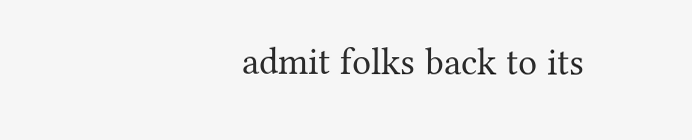admit folks back to its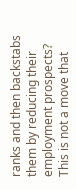ranks and then backstabs them by reducing their employment prospects? This is not a move that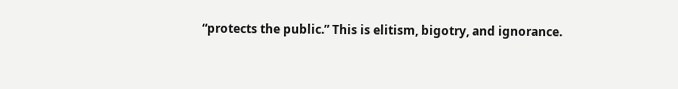“protects the public.” This is elitism, bigotry, and ignorance.